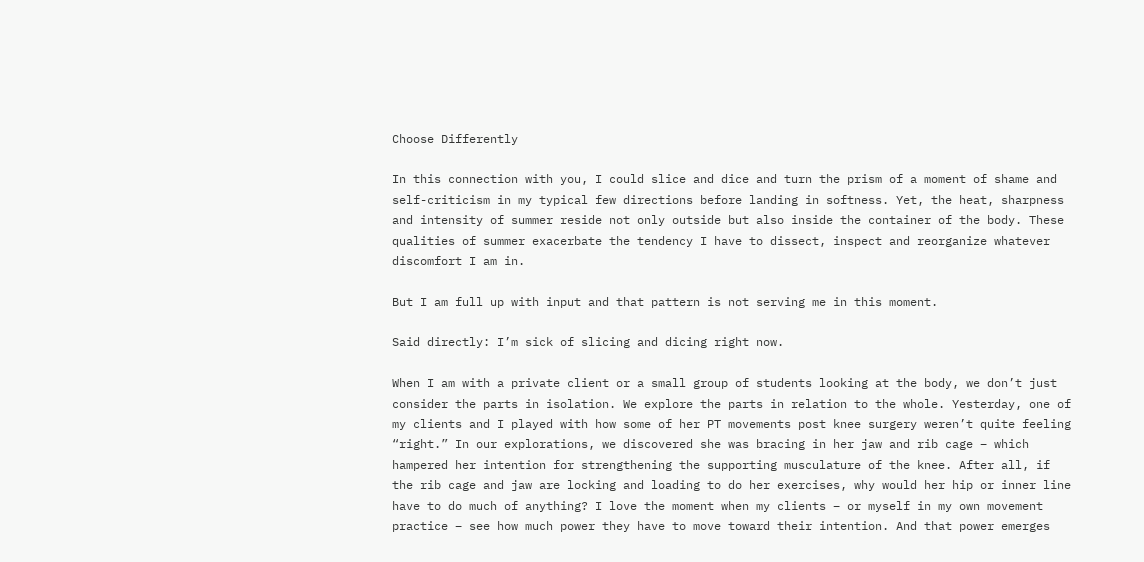Choose Differently

In this connection with you, I could slice and dice and turn the prism of a moment of shame and self-criticism in my typical few directions before landing in softness. Yet, the heat, sharpness and intensity of summer reside not only outside but also inside the container of the body. These qualities of summer exacerbate the tendency I have to dissect, inspect and reorganize whatever discomfort I am in.

But I am full up with input and that pattern is not serving me in this moment.

Said directly: I’m sick of slicing and dicing right now.

When I am with a private client or a small group of students looking at the body, we don’t just consider the parts in isolation. We explore the parts in relation to the whole. Yesterday, one of my clients and I played with how some of her PT movements post knee surgery weren’t quite feeling “right.” In our explorations, we discovered she was bracing in her jaw and rib cage – which hampered her intention for strengthening the supporting musculature of the knee. After all, if the rib cage and jaw are locking and loading to do her exercises, why would her hip or inner line have to do much of anything? I love the moment when my clients – or myself in my own movement practice – see how much power they have to move toward their intention. And that power emerges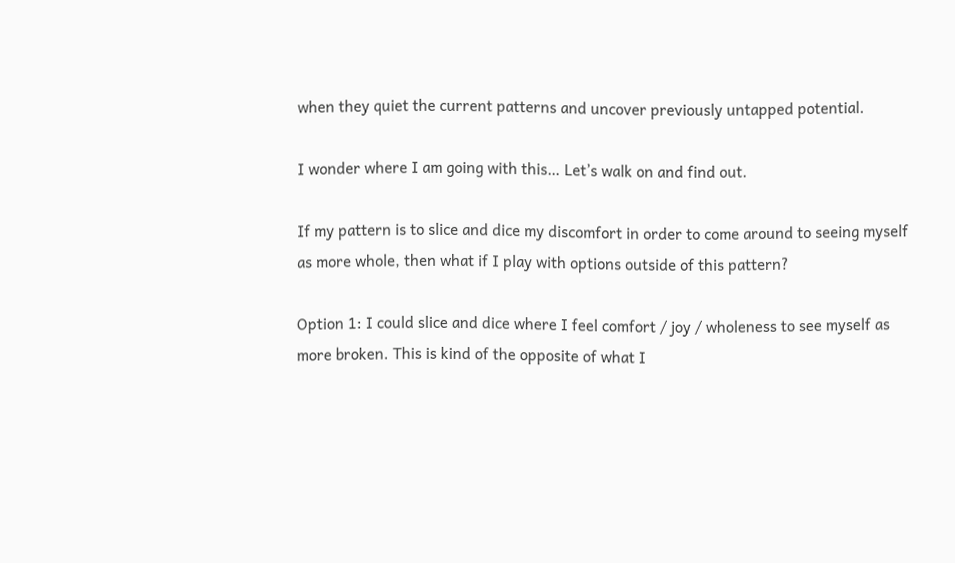when they quiet the current patterns and uncover previously untapped potential.

I wonder where I am going with this… Let’s walk on and find out.

If my pattern is to slice and dice my discomfort in order to come around to seeing myself as more whole, then what if I play with options outside of this pattern?

Option 1: I could slice and dice where I feel comfort / joy / wholeness to see myself as more broken. This is kind of the opposite of what I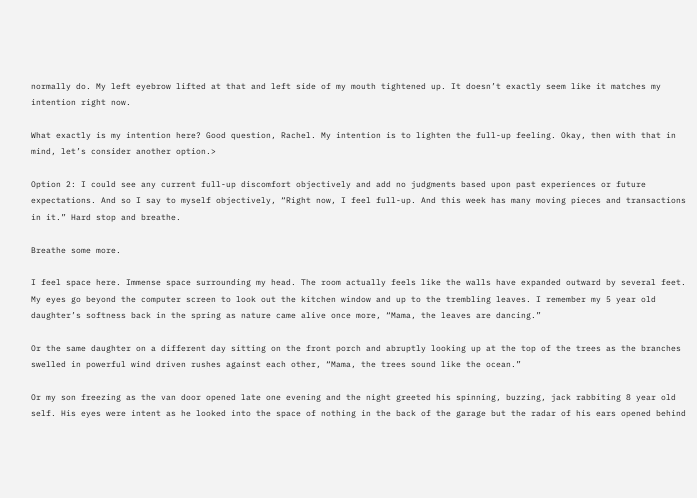normally do. My left eyebrow lifted at that and left side of my mouth tightened up. It doesn’t exactly seem like it matches my intention right now.

What exactly is my intention here? Good question, Rachel. My intention is to lighten the full-up feeling. Okay, then with that in mind, let’s consider another option.>

Option 2: I could see any current full-up discomfort objectively and add no judgments based upon past experiences or future expectations. And so I say to myself objectively, “Right now, I feel full-up. And this week has many moving pieces and transactions in it.” Hard stop and breathe.

Breathe some more.

I feel space here. Immense space surrounding my head. The room actually feels like the walls have expanded outward by several feet. My eyes go beyond the computer screen to look out the kitchen window and up to the trembling leaves. I remember my 5 year old daughter’s softness back in the spring as nature came alive once more, “Mama, the leaves are dancing.”

Or the same daughter on a different day sitting on the front porch and abruptly looking up at the top of the trees as the branches swelled in powerful wind driven rushes against each other, “Mama, the trees sound like the ocean.”

Or my son freezing as the van door opened late one evening and the night greeted his spinning, buzzing, jack rabbiting 8 year old self. His eyes were intent as he looked into the space of nothing in the back of the garage but the radar of his ears opened behind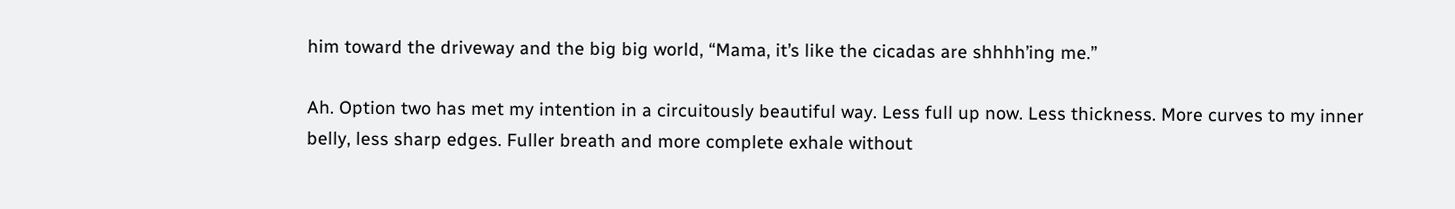him toward the driveway and the big big world, “Mama, it’s like the cicadas are shhhh’ing me.”

Ah. Option two has met my intention in a circuitously beautiful way. Less full up now. Less thickness. More curves to my inner belly, less sharp edges. Fuller breath and more complete exhale without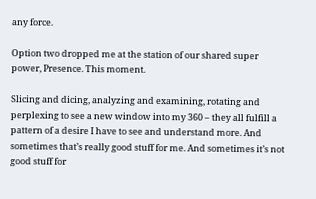any force.

Option two dropped me at the station of our shared super power, Presence. This moment.

Slicing and dicing, analyzing and examining, rotating and perplexing to see a new window into my 360 – they all fulfill a pattern of a desire I have to see and understand more. And sometimes that’s really good stuff for me. And sometimes it’s not good stuff for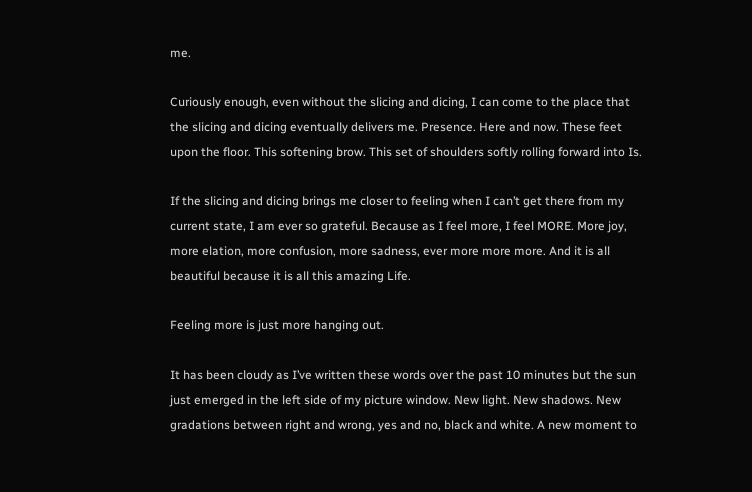me.

Curiously enough, even without the slicing and dicing, I can come to the place that the slicing and dicing eventually delivers me. Presence. Here and now. These feet upon the floor. This softening brow. This set of shoulders softly rolling forward into Is.

If the slicing and dicing brings me closer to feeling when I can’t get there from my current state, I am ever so grateful. Because as I feel more, I feel MORE. More joy, more elation, more confusion, more sadness, ever more more more. And it is all beautiful because it is all this amazing Life.

Feeling more is just more hanging out.

It has been cloudy as I’ve written these words over the past 10 minutes but the sun just emerged in the left side of my picture window. New light. New shadows. New gradations between right and wrong, yes and no, black and white. A new moment to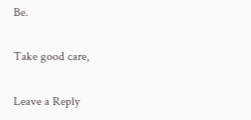Be.

Take good care,

Leave a Reply